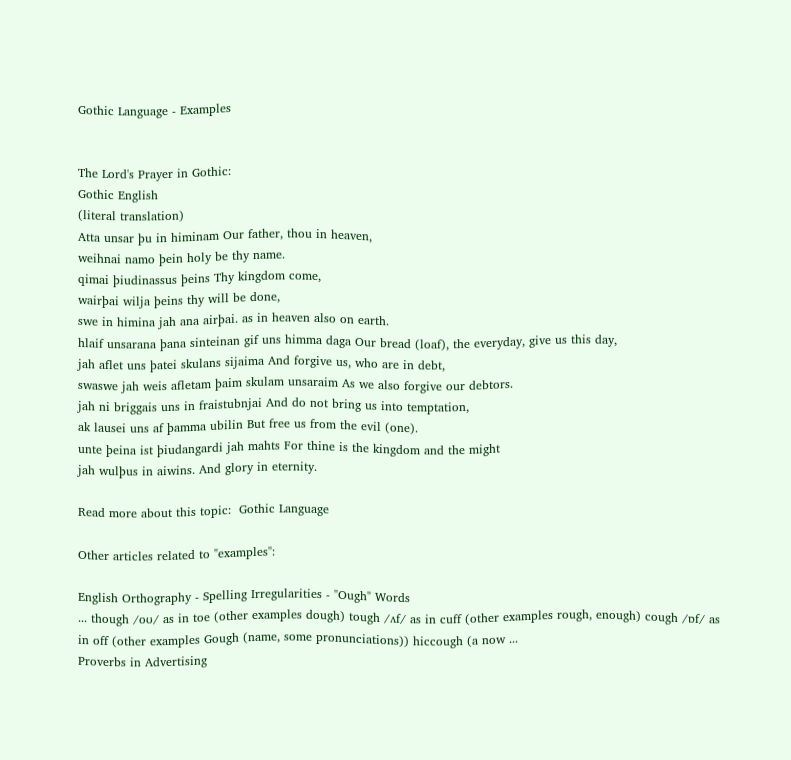Gothic Language - Examples


The Lord's Prayer in Gothic:
Gothic English
(literal translation)
Atta unsar þu in himinam Our father, thou in heaven,
weihnai namo þein holy be thy name.
qimai þiudinassus þeins Thy kingdom come,
wairþai wilja þeins thy will be done,
swe in himina jah ana airþai. as in heaven also on earth.
hlaif unsarana þana sinteinan gif uns himma daga Our bread (loaf), the everyday, give us this day,
jah aflet uns þatei skulans sijaima And forgive us, who are in debt,
swaswe jah weis afletam þaim skulam unsaraim As we also forgive our debtors.
jah ni briggais uns in fraistubnjai And do not bring us into temptation,
ak lausei uns af þamma ubilin But free us from the evil (one).
unte þeina ist þiudangardi jah mahts For thine is the kingdom and the might
jah wulþus in aiwins. And glory in eternity.

Read more about this topic:  Gothic Language

Other articles related to "examples":

English Orthography - Spelling Irregularities - "Ough" Words
... though /oʊ/ as in toe (other examples dough) tough /ʌf/ as in cuff (other examples rough, enough) cough /ɒf/ as in off (other examples Gough (name, some pronunciations)) hiccough (a now ...
Proverbs in Advertising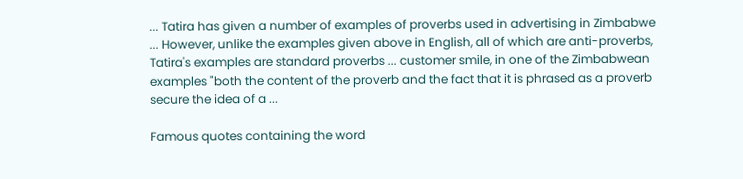... Tatira has given a number of examples of proverbs used in advertising in Zimbabwe ... However, unlike the examples given above in English, all of which are anti-proverbs, Tatira's examples are standard proverbs ... customer smile, in one of the Zimbabwean examples "both the content of the proverb and the fact that it is phrased as a proverb secure the idea of a ...

Famous quotes containing the word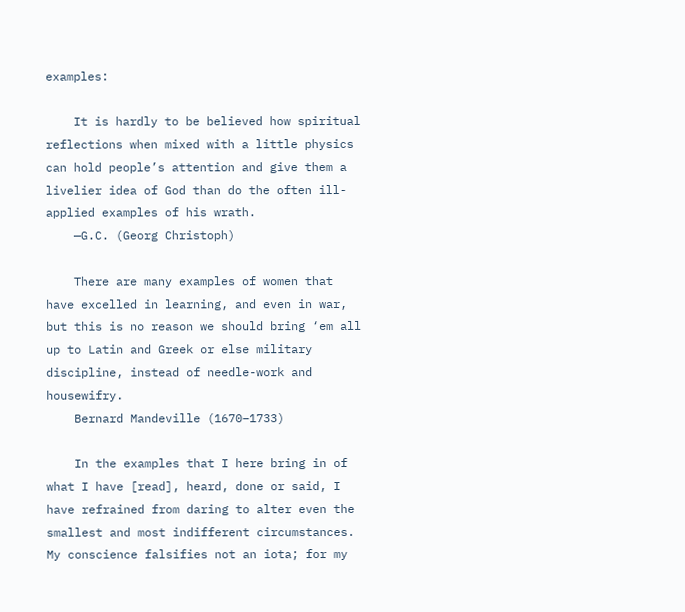examples:

    It is hardly to be believed how spiritual reflections when mixed with a little physics can hold people’s attention and give them a livelier idea of God than do the often ill-applied examples of his wrath.
    —G.C. (Georg Christoph)

    There are many examples of women that have excelled in learning, and even in war, but this is no reason we should bring ‘em all up to Latin and Greek or else military discipline, instead of needle-work and housewifry.
    Bernard Mandeville (1670–1733)

    In the examples that I here bring in of what I have [read], heard, done or said, I have refrained from daring to alter even the smallest and most indifferent circumstances. My conscience falsifies not an iota; for my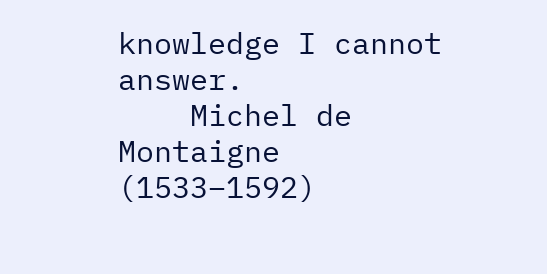knowledge I cannot answer.
    Michel de Montaigne (1533–1592)